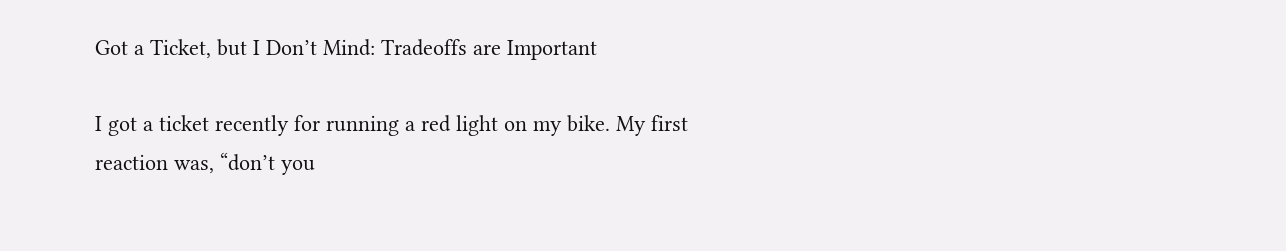Got a Ticket, but I Don’t Mind: Tradeoffs are Important

I got a ticket recently for running a red light on my bike. My first reaction was, “don’t you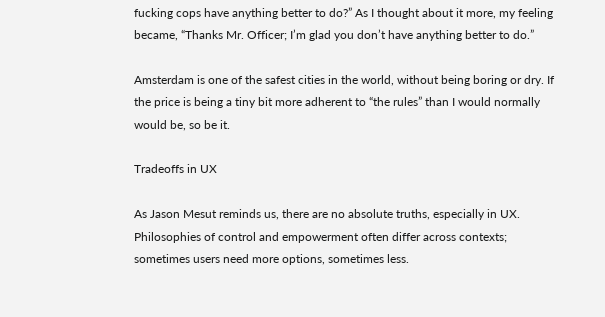fucking cops have anything better to do?” As I thought about it more, my feeling became, “Thanks Mr. Officer; I’m glad you don’t have anything better to do.”

Amsterdam is one of the safest cities in the world, without being boring or dry. If the price is being a tiny bit more adherent to “the rules” than I would normally would be, so be it.

Tradeoffs in UX

As Jason Mesut reminds us, there are no absolute truths, especially in UX. Philosophies of control and empowerment often differ across contexts; sometimes users need more options, sometimes less.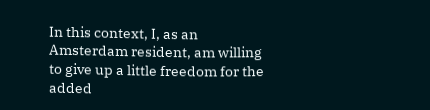In this context, I, as an Amsterdam resident, am willing to give up a little freedom for the added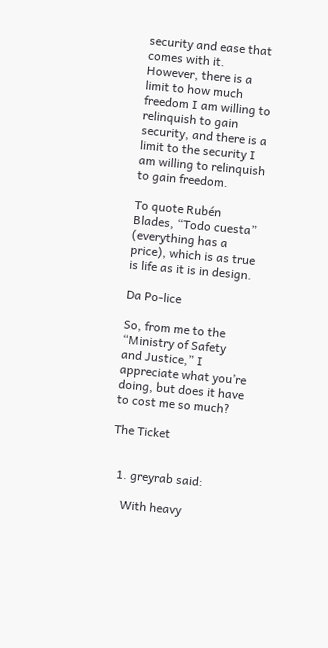security and ease that comes with it. However, there is a limit to how much freedom I am willing to relinquish to gain security, and there is a limit to the security I am willing to relinquish to gain freedom.

To quote Rubén Blades, “Todo cuesta” (everything has a price), which is as true is life as it is in design.

Da Po-lice

So, from me to the “Ministry of Safety and Justice,” I appreciate what you’re doing, but does it have to cost me so much?

The Ticket


  1. greyrab said:

    With heavy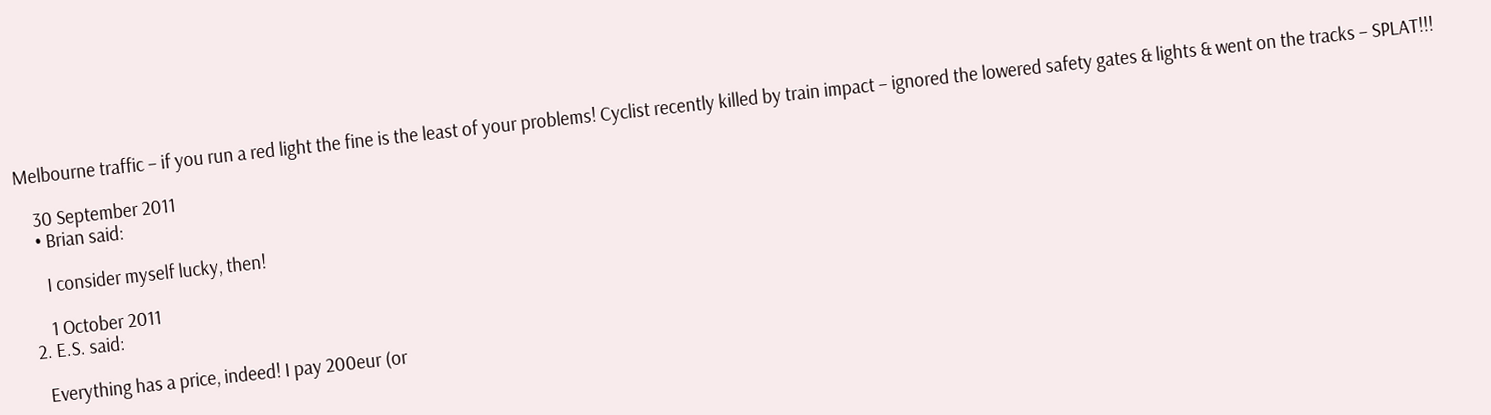Melbourne traffic – if you run a red light the fine is the least of your problems! Cyclist recently killed by train impact – ignored the lowered safety gates & lights & went on the tracks – SPLAT!!!

    30 September 2011
    • Brian said:

      I consider myself lucky, then!

      1 October 2011
  2. E.S. said:

    Everything has a price, indeed! I pay 200eur (or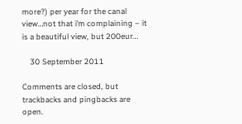more?) per year for the canal view…not that i’m complaining – it is a beautiful view, but 200eur…

    30 September 2011

Comments are closed, but trackbacks and pingbacks are open.